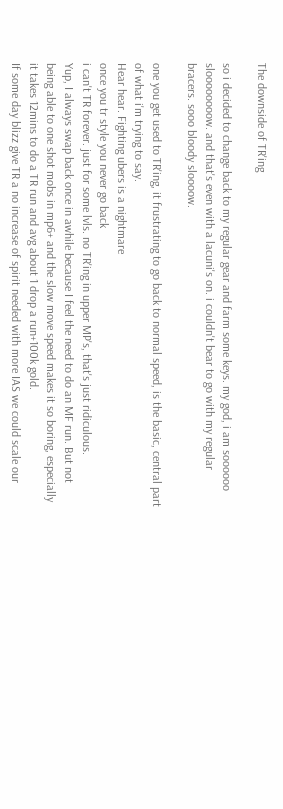The downside of TR'ing

so i decided to change back to my regular gear and farm some keys. my god, i am soooooo sloooooooow. and that's even with a lacuni's on. i couldn't bear to go with my regular bracers. sooo bloody sloooow.

one you get used to TR'ing, it frustrating to go back to normal speed, is the basic, central part of what i'm trying to say.
Hear hear. Fighting ubers is a nightmare
once you tr style you never go back
i can't TR forever. just for some lvls. no TR'ing in upper MP's, that's just ridiculous.
Yup, I always swap back once in awhile because I feel the need to do an MF run. But not being able to one shot mobs in mp6+ and the slow move speed makes it so boring, especially it takes 12mins to do a TR run and avg about 1 drop a run+100k gold.
If some day blizz give TR a no increase of spirit needed with more IAS we could scale our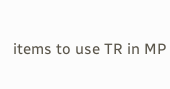items to use TR in MP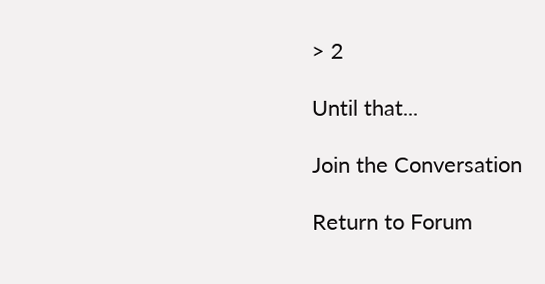> 2

Until that...

Join the Conversation

Return to Forum